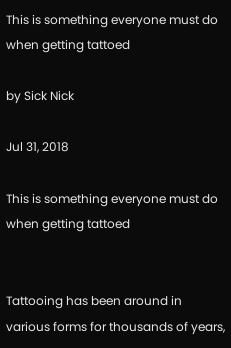This is something everyone must do when getting tattoed

by Sick Nick

Jul 31, 2018

This is something everyone must do when getting tattoed


Tattooing has been around in various forms for thousands of years,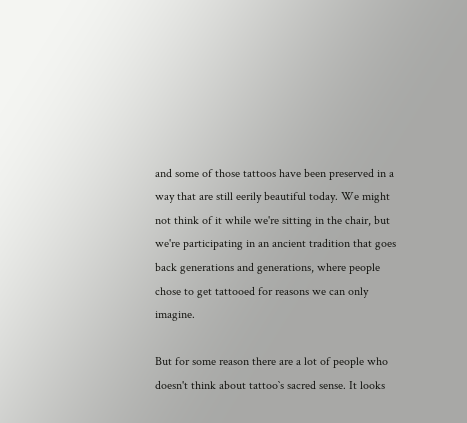and some of those tattoos have been preserved in a way that are still eerily beautiful today. We might not think of it while we're sitting in the chair, but we're participating in an ancient tradition that goes back generations and generations, where people chose to get tattooed for reasons we can only imagine.

But for some reason there are a lot of people who doesn't think about tattoo`s sacred sense. It looks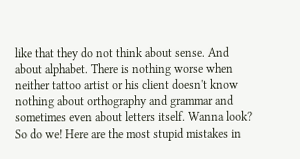like that they do not think about sense. And about alphabet. There is nothing worse when neither tattoo artist or his client doesn't know nothing about orthography and grammar and sometimes even about letters itself. Wanna look? So do we! Here are the most stupid mistakes in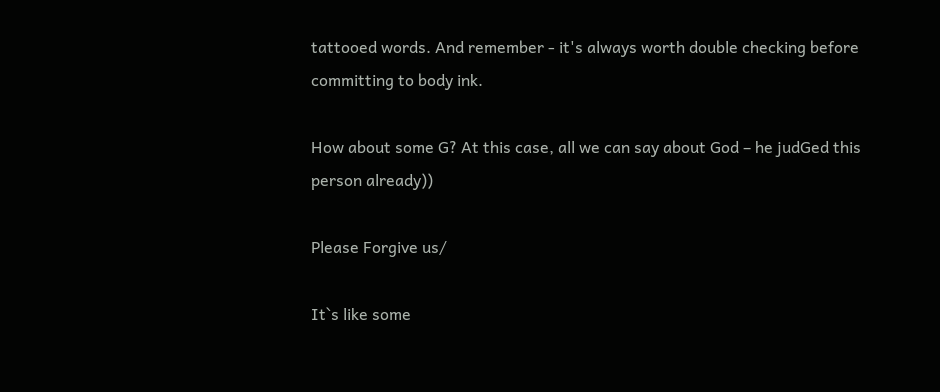tattooed words. And remember - it's always worth double checking before committing to body ink.

How about some G? At this case, all we can say about God – he judGed this person already))

Please Forgive us/

It`s like some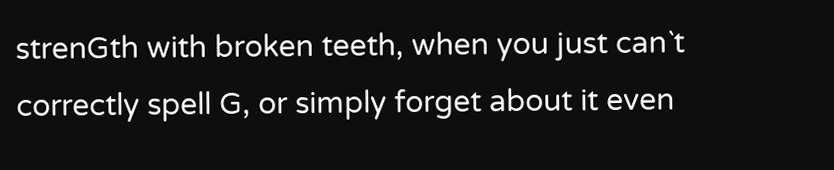strenGth with broken teeth, when you just can`t correctly spell G, or simply forget about it even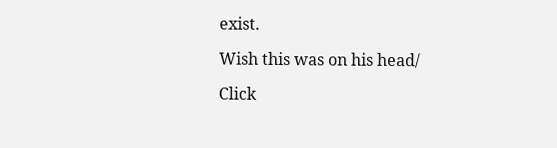exist.

Wish this was on his head/

Click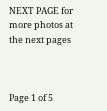NEXT PAGE for more photos at the next pages



Page 1 of 5